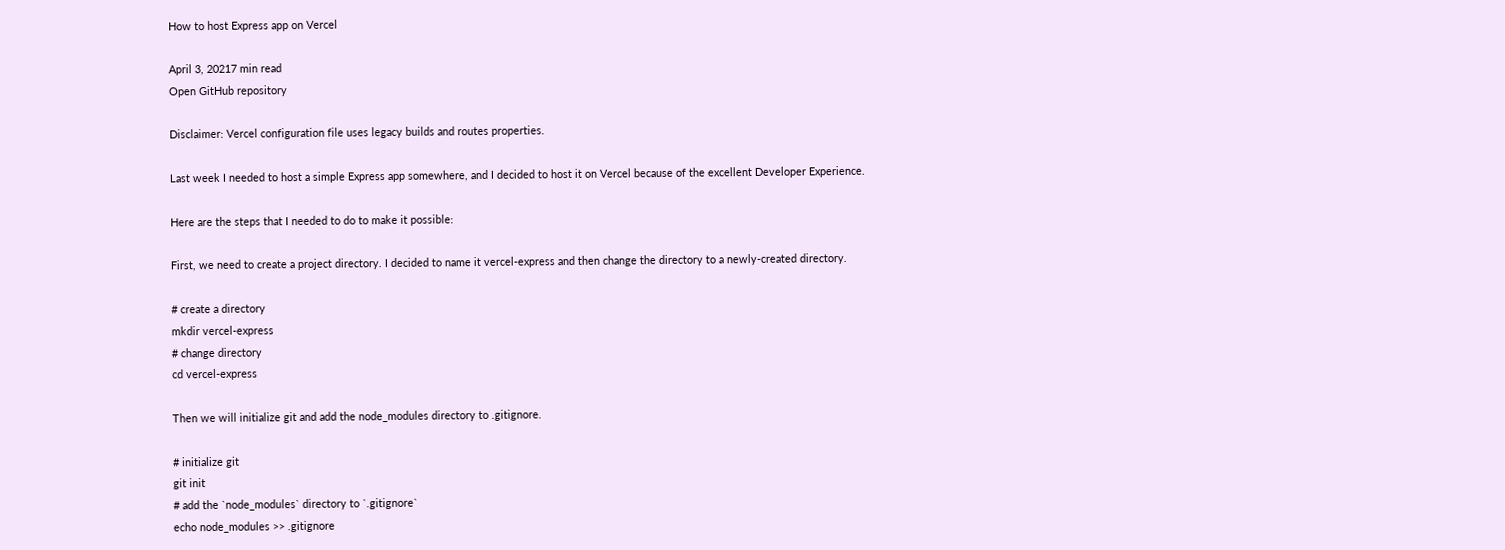How to host Express app on Vercel

April 3, 20217 min read
Open GitHub repository

Disclaimer: Vercel configuration file uses legacy builds and routes properties.

Last week I needed to host a simple Express app somewhere, and I decided to host it on Vercel because of the excellent Developer Experience.

Here are the steps that I needed to do to make it possible:

First, we need to create a project directory. I decided to name it vercel-express and then change the directory to a newly-created directory.

# create a directory
mkdir vercel-express
# change directory
cd vercel-express

Then we will initialize git and add the node_modules directory to .gitignore.

# initialize git
git init
# add the `node_modules` directory to `.gitignore`
echo node_modules >> .gitignore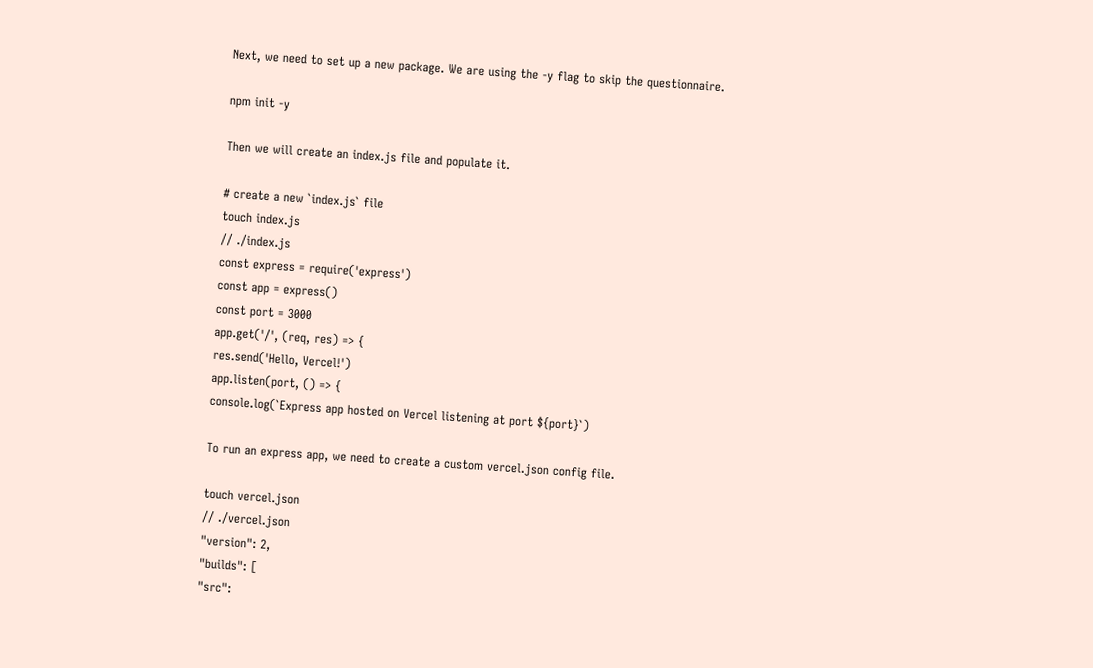Next, we need to set up a new package. We are using the -y flag to skip the questionnaire.

npm init -y

Then we will create an index.js file and populate it.

# create a new `index.js` file
touch index.js
// ./index.js
const express = require('express')
const app = express()
const port = 3000
app.get('/', (req, res) => {
res.send('Hello, Vercel!')
app.listen(port, () => {
console.log(`Express app hosted on Vercel listening at port ${port}`)

To run an express app, we need to create a custom vercel.json config file.

touch vercel.json
// ./vercel.json
"version": 2,
"builds": [
"src":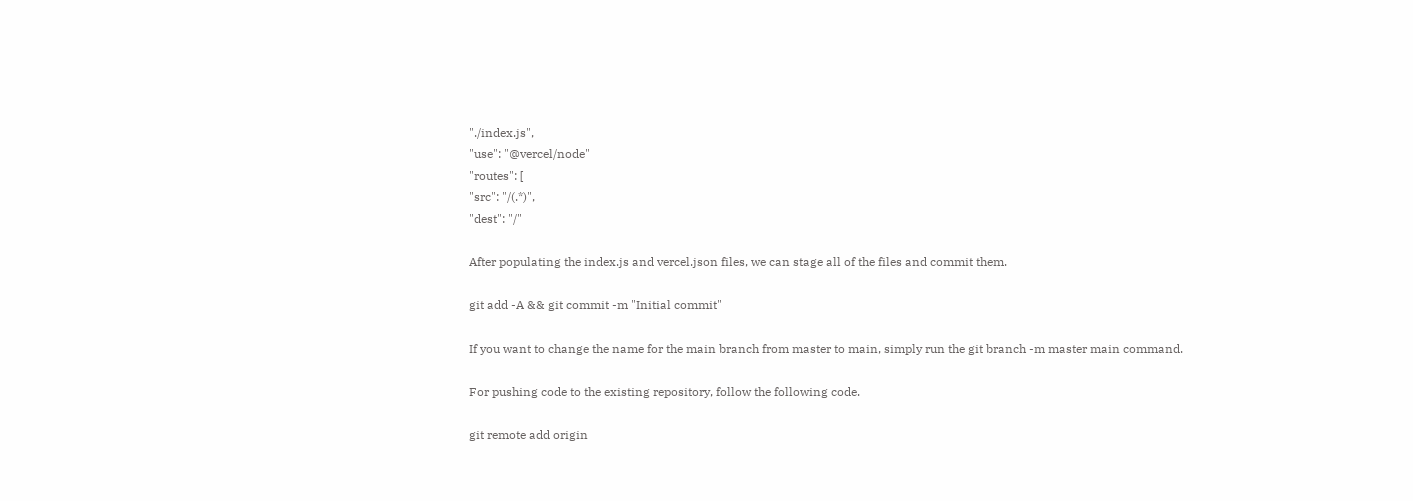"./index.js",
"use": "@vercel/node"
"routes": [
"src": "/(.*)",
"dest": "/"

After populating the index.js and vercel.json files, we can stage all of the files and commit them.

git add -A && git commit -m "Initial commit"

If you want to change the name for the main branch from master to main, simply run the git branch -m master main command.

For pushing code to the existing repository, follow the following code.

git remote add origin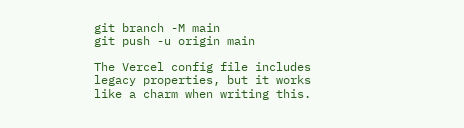git branch -M main
git push -u origin main

The Vercel config file includes legacy properties, but it works like a charm when writing this.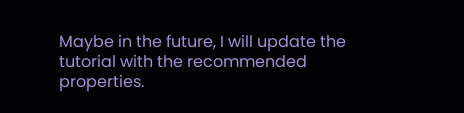Maybe in the future, I will update the tutorial with the recommended properties.